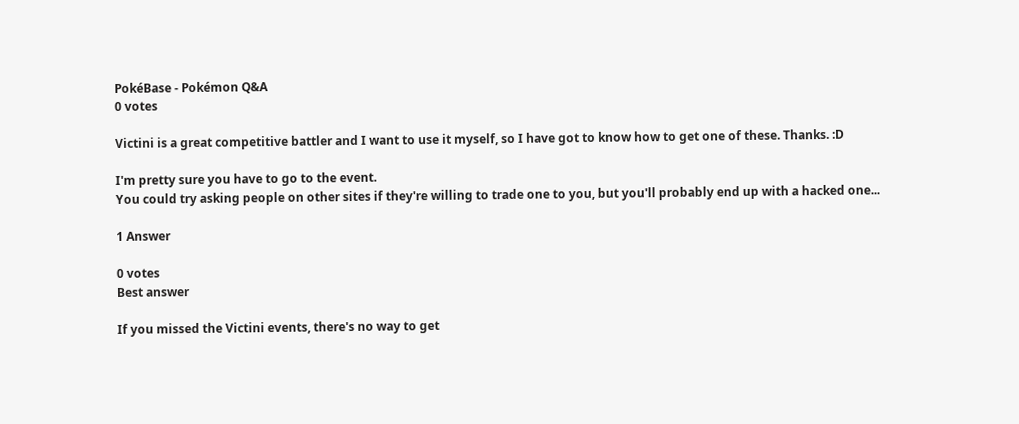PokéBase - Pokémon Q&A
0 votes

Victini is a great competitive battler and I want to use it myself, so I have got to know how to get one of these. Thanks. :D

I'm pretty sure you have to go to the event.
You could try asking people on other sites if they're willing to trade one to you, but you'll probably end up with a hacked one...

1 Answer

0 votes
Best answer

If you missed the Victini events, there's no way to get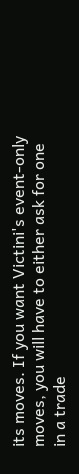its moves. If you want Victini's event-only moves, you will have to either ask for one in a trade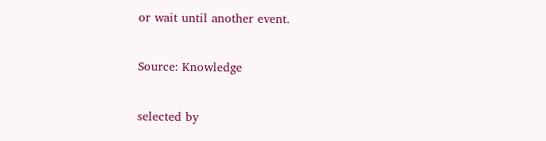or wait until another event.

Source: Knowledge

selected by